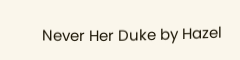Never Her Duke by Hazel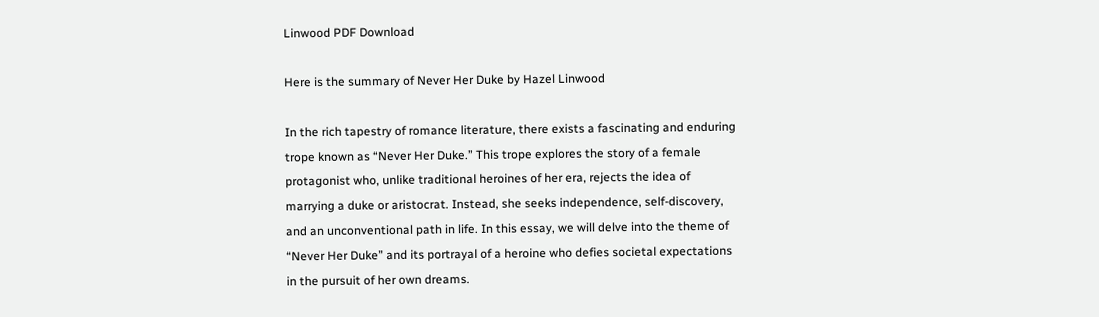Linwood PDF Download

Here is the summary of Never Her Duke by Hazel Linwood

In the rich tapestry of romance literature, there exists a fascinating and enduring trope known as “Never Her Duke.” This trope explores the story of a female protagonist who, unlike traditional heroines of her era, rejects the idea of marrying a duke or aristocrat. Instead, she seeks independence, self-discovery, and an unconventional path in life. In this essay, we will delve into the theme of “Never Her Duke” and its portrayal of a heroine who defies societal expectations in the pursuit of her own dreams.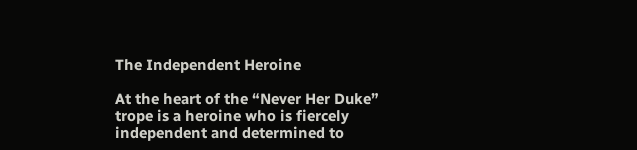The Independent Heroine

At the heart of the “Never Her Duke” trope is a heroine who is fiercely independent and determined to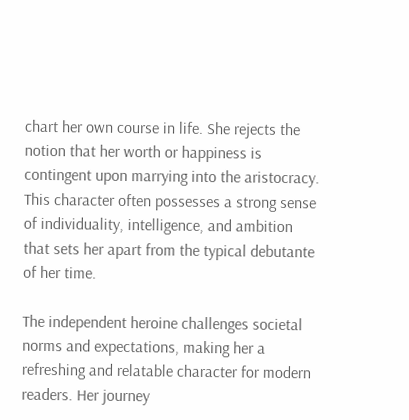chart her own course in life. She rejects the notion that her worth or happiness is contingent upon marrying into the aristocracy. This character often possesses a strong sense of individuality, intelligence, and ambition that sets her apart from the typical debutante of her time.

The independent heroine challenges societal norms and expectations, making her a refreshing and relatable character for modern readers. Her journey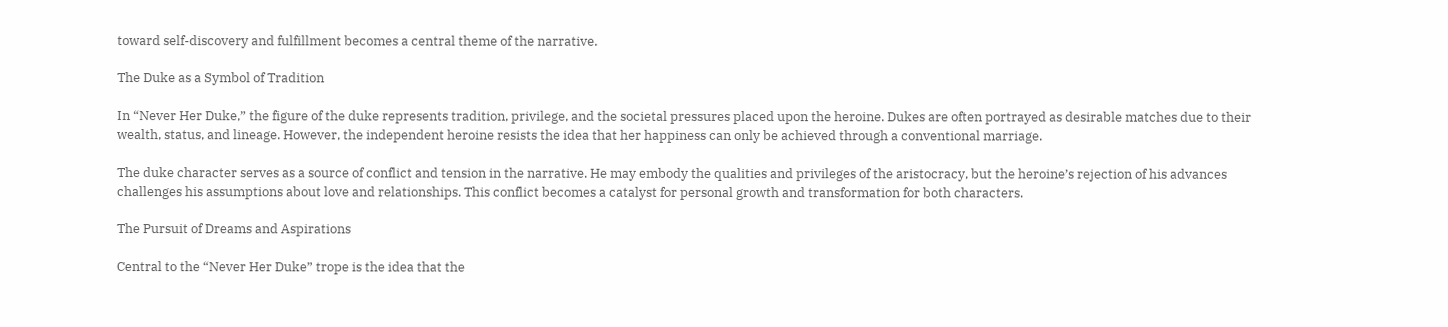toward self-discovery and fulfillment becomes a central theme of the narrative.

The Duke as a Symbol of Tradition

In “Never Her Duke,” the figure of the duke represents tradition, privilege, and the societal pressures placed upon the heroine. Dukes are often portrayed as desirable matches due to their wealth, status, and lineage. However, the independent heroine resists the idea that her happiness can only be achieved through a conventional marriage.

The duke character serves as a source of conflict and tension in the narrative. He may embody the qualities and privileges of the aristocracy, but the heroine’s rejection of his advances challenges his assumptions about love and relationships. This conflict becomes a catalyst for personal growth and transformation for both characters.

The Pursuit of Dreams and Aspirations

Central to the “Never Her Duke” trope is the idea that the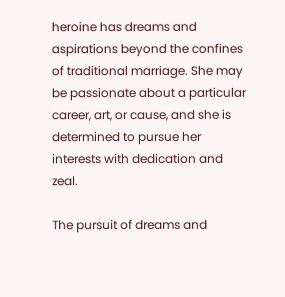heroine has dreams and aspirations beyond the confines of traditional marriage. She may be passionate about a particular career, art, or cause, and she is determined to pursue her interests with dedication and zeal.

The pursuit of dreams and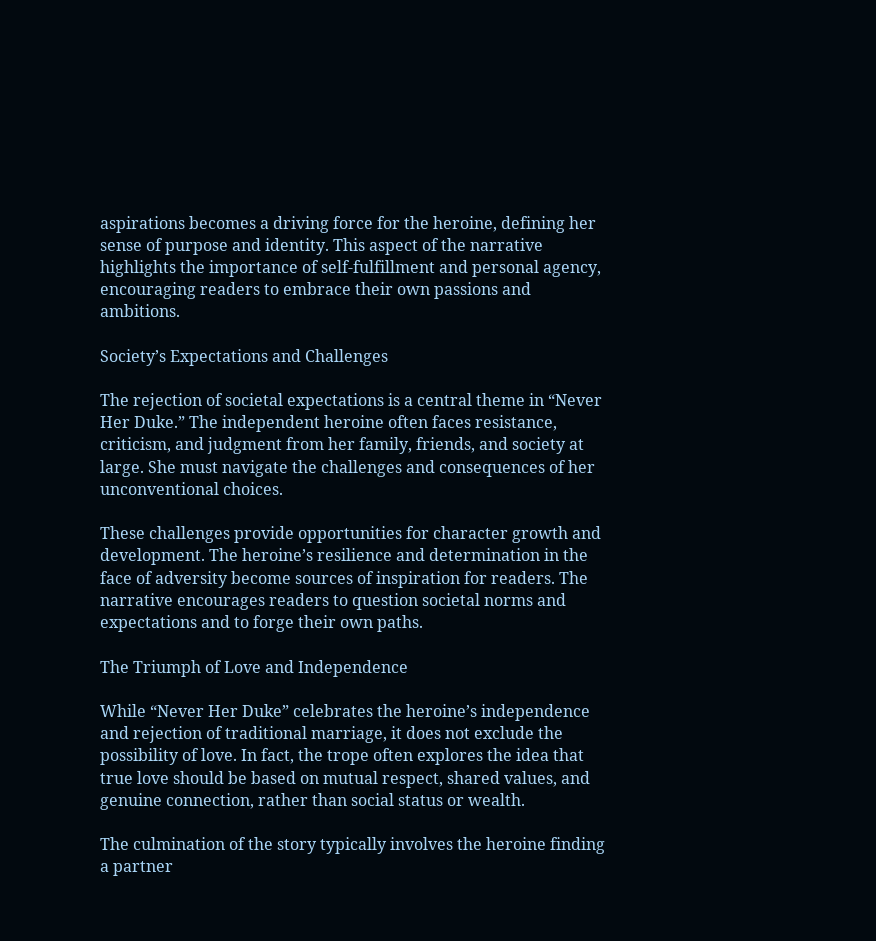aspirations becomes a driving force for the heroine, defining her sense of purpose and identity. This aspect of the narrative highlights the importance of self-fulfillment and personal agency, encouraging readers to embrace their own passions and ambitions.

Society’s Expectations and Challenges

The rejection of societal expectations is a central theme in “Never Her Duke.” The independent heroine often faces resistance, criticism, and judgment from her family, friends, and society at large. She must navigate the challenges and consequences of her unconventional choices.

These challenges provide opportunities for character growth and development. The heroine’s resilience and determination in the face of adversity become sources of inspiration for readers. The narrative encourages readers to question societal norms and expectations and to forge their own paths.

The Triumph of Love and Independence

While “Never Her Duke” celebrates the heroine’s independence and rejection of traditional marriage, it does not exclude the possibility of love. In fact, the trope often explores the idea that true love should be based on mutual respect, shared values, and genuine connection, rather than social status or wealth.

The culmination of the story typically involves the heroine finding a partner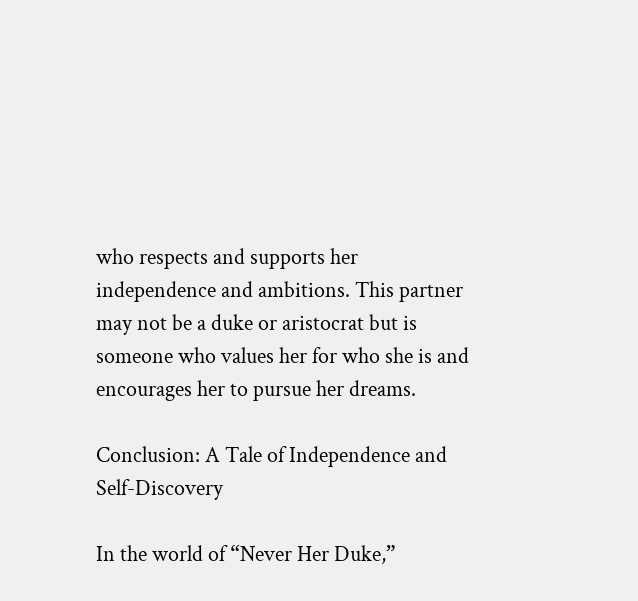who respects and supports her independence and ambitions. This partner may not be a duke or aristocrat but is someone who values her for who she is and encourages her to pursue her dreams.

Conclusion: A Tale of Independence and Self-Discovery

In the world of “Never Her Duke,”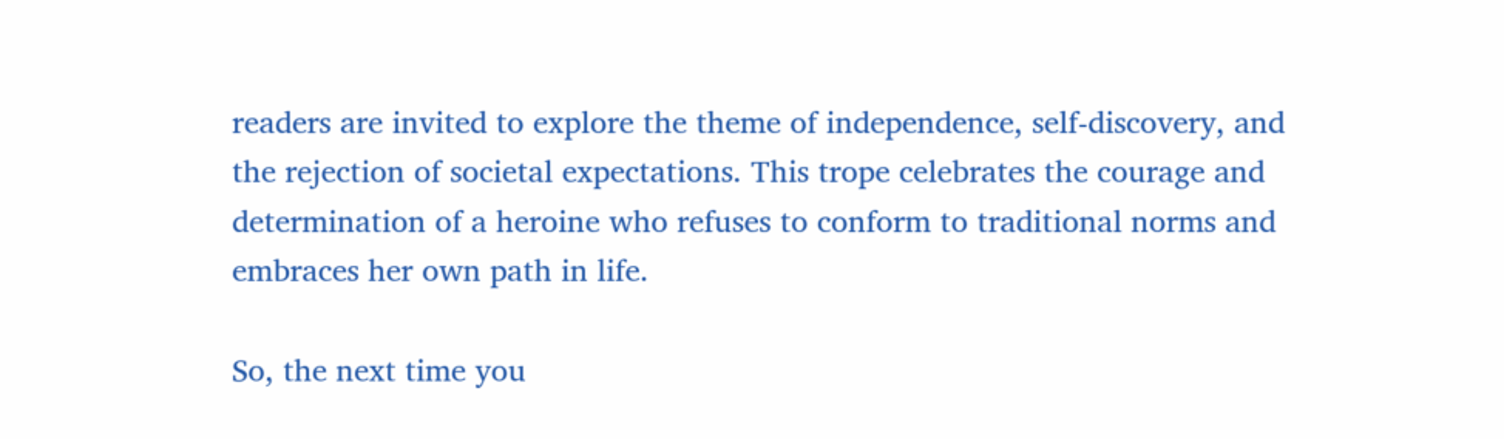readers are invited to explore the theme of independence, self-discovery, and the rejection of societal expectations. This trope celebrates the courage and determination of a heroine who refuses to conform to traditional norms and embraces her own path in life.

So, the next time you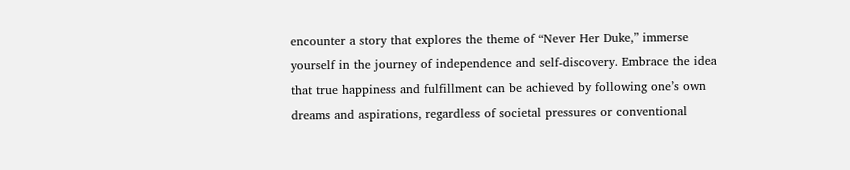encounter a story that explores the theme of “Never Her Duke,” immerse yourself in the journey of independence and self-discovery. Embrace the idea that true happiness and fulfillment can be achieved by following one’s own dreams and aspirations, regardless of societal pressures or conventional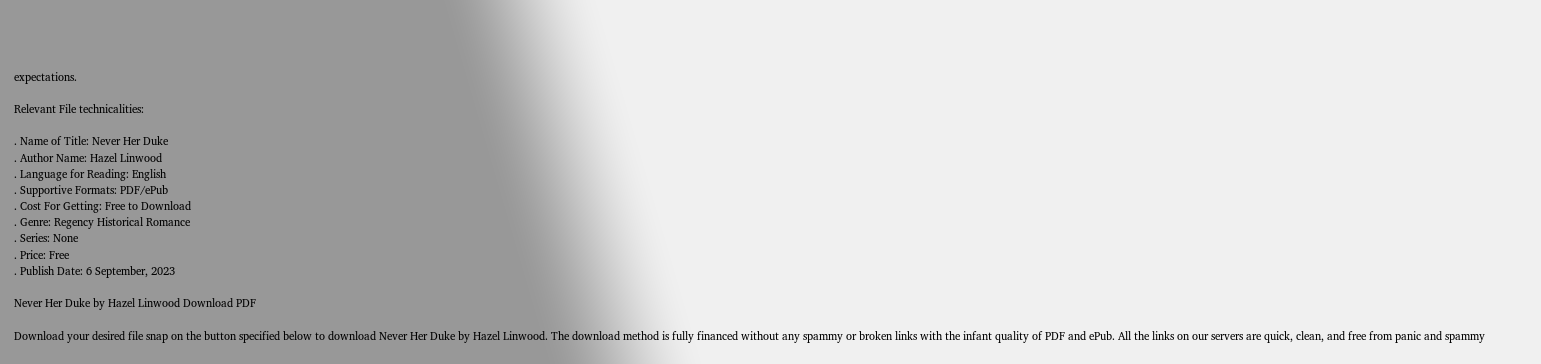expectations.

Relevant File technicalities:

. Name of Title: Never Her Duke
. Author Name: Hazel Linwood
. Language for Reading: English
. Supportive Formats: PDF/ePub
. Cost For Getting: Free to Download
. Genre: Regency Historical Romance
. Series: None
. Price: Free
. Publish Date: 6 September, 2023

Never Her Duke by Hazel Linwood Download PDF

Download your desired file snap on the button specified below to download Never Her Duke by Hazel Linwood. The download method is fully financed without any spammy or broken links with the infant quality of PDF and ePub. All the links on our servers are quick, clean, and free from panic and spammy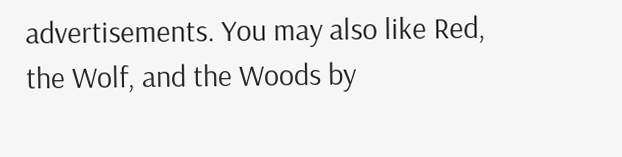advertisements. You may also like Red, the Wolf, and the Woods by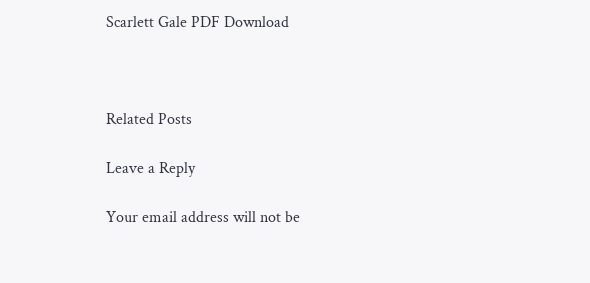Scarlett Gale PDF Download



Related Posts

Leave a Reply

Your email address will not be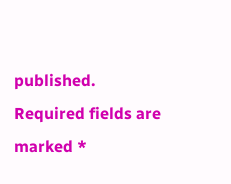published. Required fields are marked *